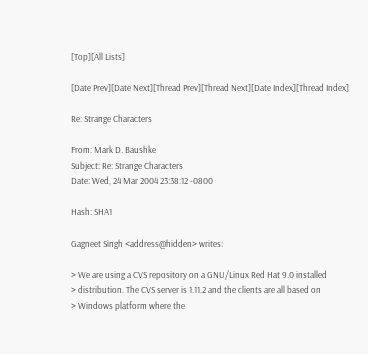[Top][All Lists]

[Date Prev][Date Next][Thread Prev][Thread Next][Date Index][Thread Index]

Re: Strange Characters

From: Mark D. Baushke
Subject: Re: Strange Characters
Date: Wed, 24 Mar 2004 23:38:12 -0800

Hash: SHA1

Gagneet Singh <address@hidden> writes:

> We are using a CVS repository on a GNU/Linux Red Hat 9.0 installed
> distribution. The CVS server is 1.11.2 and the clients are all based on
> Windows platform where the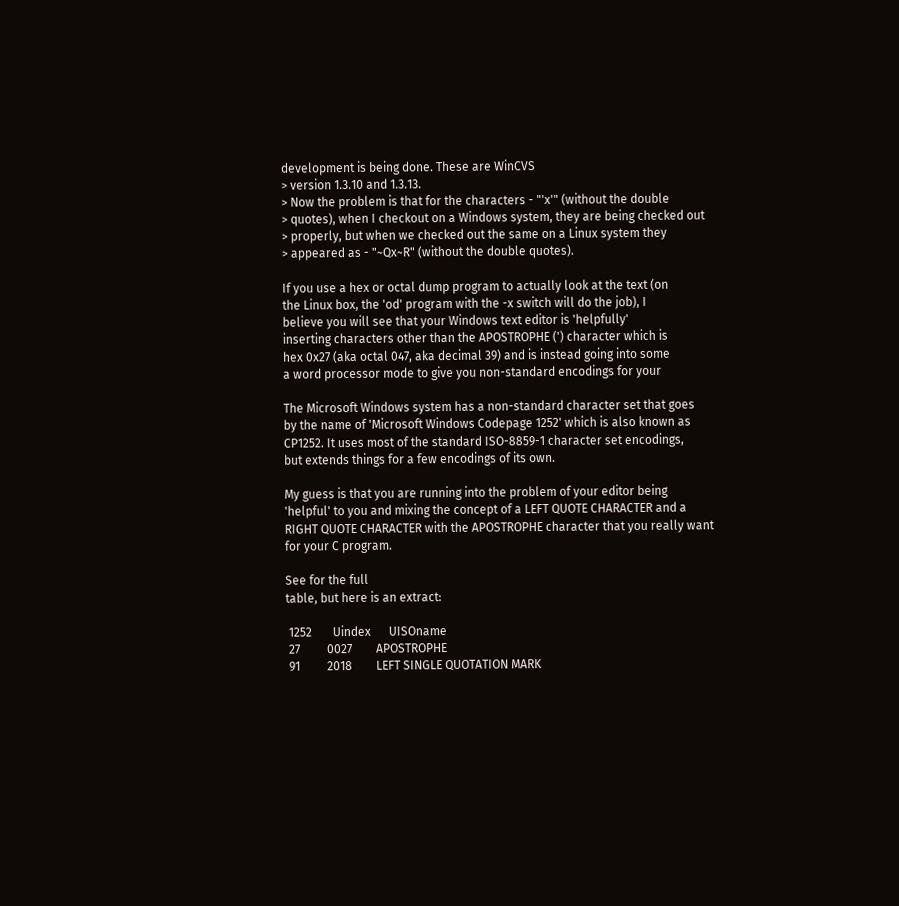development is being done. These are WinCVS
> version 1.3.10 and 1.3.13.
> Now the problem is that for the characters - "'x'" (without the double
> quotes), when I checkout on a Windows system, they are being checked out
> properly, but when we checked out the same on a Linux system they
> appeared as - "~Qx~R" (without the double quotes).

If you use a hex or octal dump program to actually look at the text (on
the Linux box, the 'od' program with the -x switch will do the job), I
believe you will see that your Windows text editor is 'helpfully'
inserting characters other than the APOSTROPHE (') character which is
hex 0x27 (aka octal 047, aka decimal 39) and is instead going into some
a word processor mode to give you non-standard encodings for your

The Microsoft Windows system has a non-standard character set that goes
by the name of 'Microsoft Windows Codepage 1252' which is also known as
CP1252. It uses most of the standard ISO-8859-1 character set encodings,
but extends things for a few encodings of its own.

My guess is that you are running into the problem of your editor being
'helpful' to you and mixing the concept of a LEFT QUOTE CHARACTER and a
RIGHT QUOTE CHARACTER with the APOSTROPHE character that you really want
for your C program.

See for the full
table, but here is an extract:

 1252       Uindex      UISOname
 27         0027        APOSTROPHE
 91         2018        LEFT SINGLE QUOTATION MARK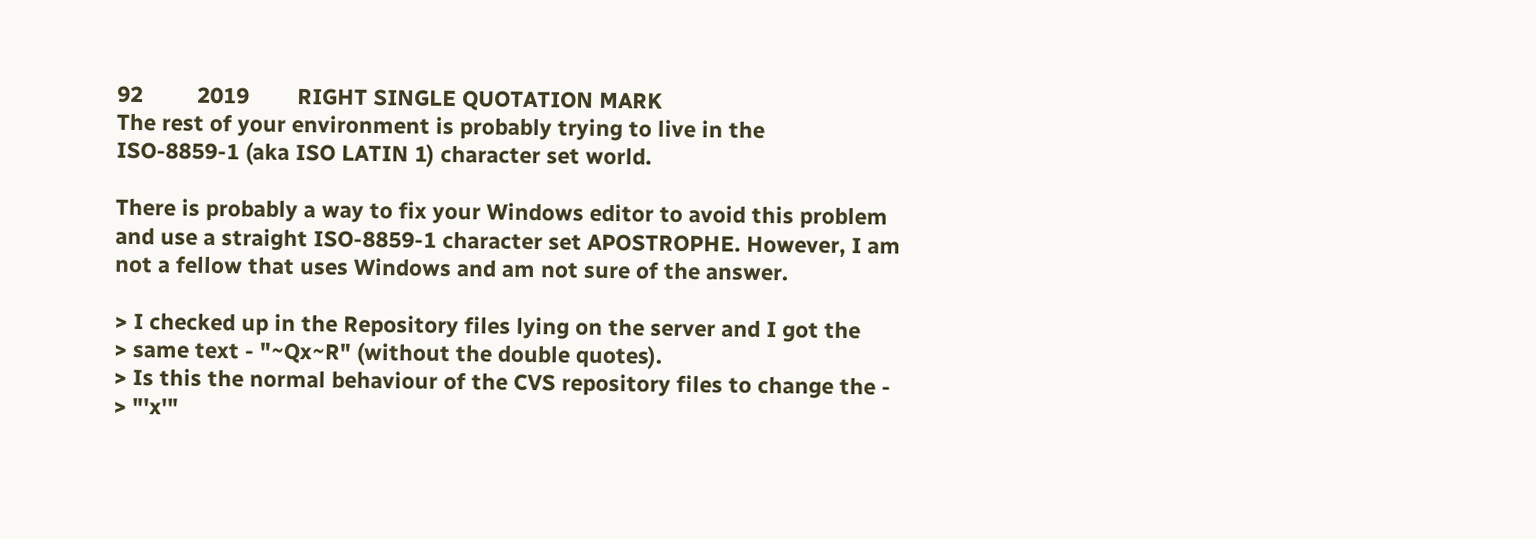92         2019        RIGHT SINGLE QUOTATION MARK
The rest of your environment is probably trying to live in the
ISO-8859-1 (aka ISO LATIN 1) character set world.

There is probably a way to fix your Windows editor to avoid this problem
and use a straight ISO-8859-1 character set APOSTROPHE. However, I am
not a fellow that uses Windows and am not sure of the answer.

> I checked up in the Repository files lying on the server and I got the
> same text - "~Qx~R" (without the double quotes).
> Is this the normal behaviour of the CVS repository files to change the -
> "'x'"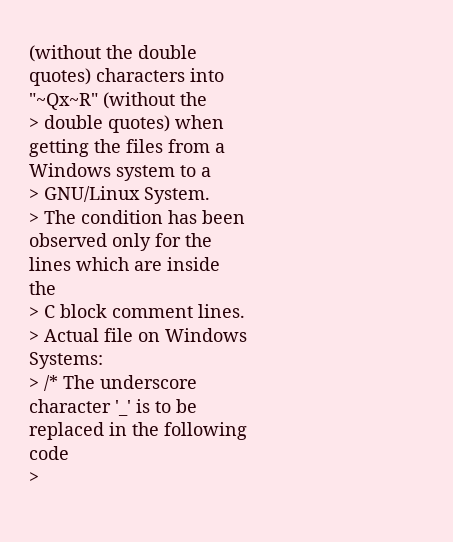(without the double quotes) characters into "~Qx~R" (without the
> double quotes) when getting the files from a Windows system to a
> GNU/Linux System.
> The condition has been observed only for the lines which are inside the
> C block comment lines.
> Actual file on Windows Systems:
> /* The underscore character '_' is to be replaced in the following code
>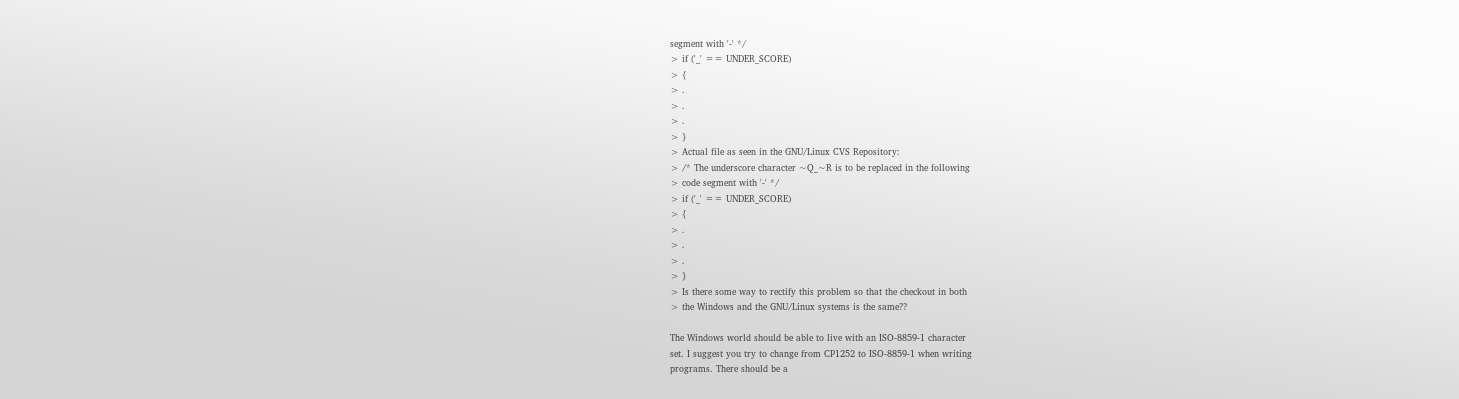segment with '-' */
> if ('_' == UNDER_SCORE)
> {
> .
> .
> .
> }
> Actual file as seen in the GNU/Linux CVS Repository:
> /* The underscore character ~Q_~R is to be replaced in the following
> code segment with '-' */
> if ('_' == UNDER_SCORE)
> {
> .
> .
> .
> }
> Is there some way to rectify this problem so that the checkout in both
> the Windows and the GNU/Linux systems is the same??

The Windows world should be able to live with an ISO-8859-1 character
set. I suggest you try to change from CP1252 to ISO-8859-1 when writing
programs. There should be a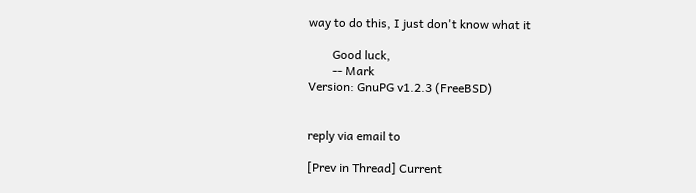way to do this, I just don't know what it

        Good luck,
        -- Mark
Version: GnuPG v1.2.3 (FreeBSD)


reply via email to

[Prev in Thread] Current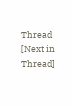Thread [Next in Thread]